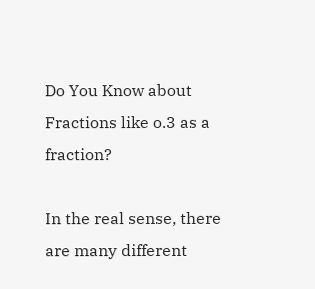Do You Know about Fractions like o.3 as a fraction?

In the real sense, there are many different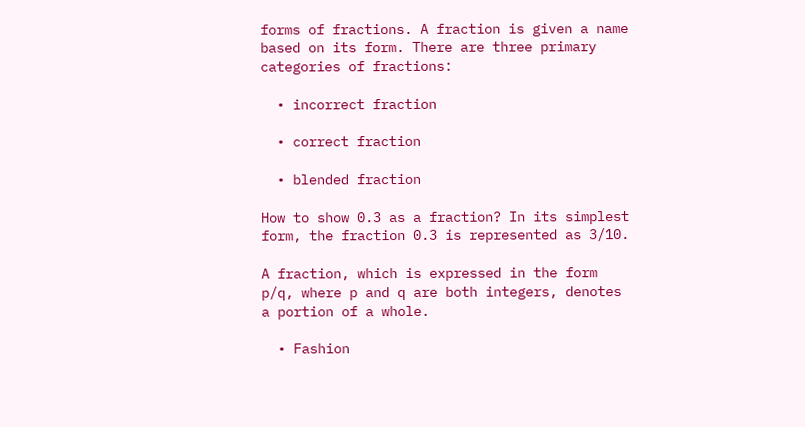forms of fractions. A fraction is given a name based on its form. There are three primary categories of fractions:

  • incorrect fraction

  • correct fraction

  • blended fraction

How to show 0.3 as a fraction? In its simplest form, the fraction 0.3 is represented as 3/10.

A fraction, which is expressed in the form p/q, where p and q are both integers, denotes a portion of a whole.

  • Fashion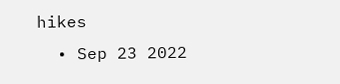hikes
  • Sep 23 2022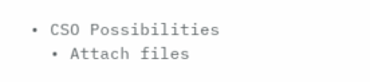• CSO Possibilities
  • Attach files